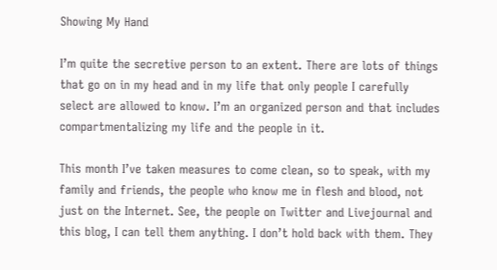Showing My Hand

I’m quite the secretive person to an extent. There are lots of things that go on in my head and in my life that only people I carefully select are allowed to know. I’m an organized person and that includes compartmentalizing my life and the people in it.

This month I’ve taken measures to come clean, so to speak, with my family and friends, the people who know me in flesh and blood, not just on the Internet. See, the people on Twitter and Livejournal and this blog, I can tell them anything. I don’t hold back with them. They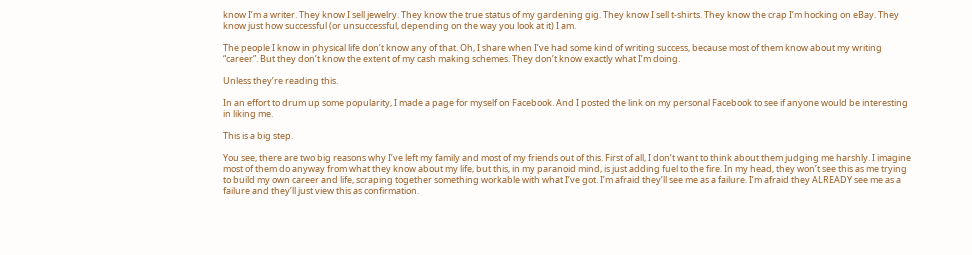know I’m a writer. They know I sell jewelry. They know the true status of my gardening gig. They know I sell t-shirts. They know the crap I’m hocking on eBay. They know just how successful (or unsuccessful, depending on the way you look at it) I am.

The people I know in physical life don’t know any of that. Oh, I share when I’ve had some kind of writing success, because most of them know about my writing “career”. But they don’t know the extent of my cash making schemes. They don’t know exactly what I’m doing.

Unless they’re reading this.

In an effort to drum up some popularity, I made a page for myself on Facebook. And I posted the link on my personal Facebook to see if anyone would be interesting in liking me.

This is a big step.

You see, there are two big reasons why I’ve left my family and most of my friends out of this. First of all, I don’t want to think about them judging me harshly. I imagine most of them do anyway from what they know about my life, but this, in my paranoid mind, is just adding fuel to the fire. In my head, they won’t see this as me trying to build my own career and life, scraping together something workable with what I’ve got. I’m afraid they’ll see me as a failure. I’m afraid they ALREADY see me as a failure and they’ll just view this as confirmation.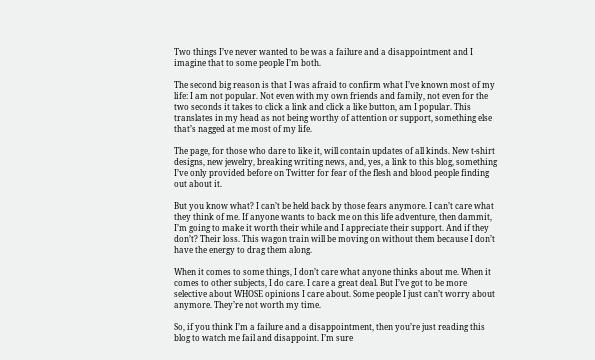Two things I’ve never wanted to be was a failure and a disappointment and I imagine that to some people I’m both.

The second big reason is that I was afraid to confirm what I’ve known most of my life: I am not popular. Not even with my own friends and family, not even for the two seconds it takes to click a link and click a like button, am I popular. This translates in my head as not being worthy of attention or support, something else that’s nagged at me most of my life.

The page, for those who dare to like it, will contain updates of all kinds. New t-shirt designs, new jewelry, breaking writing news, and, yes, a link to this blog, something I’ve only provided before on Twitter for fear of the flesh and blood people finding out about it.

But you know what? I can’t be held back by those fears anymore. I can’t care what they think of me. If anyone wants to back me on this life adventure, then dammit, I’m going to make it worth their while and I appreciate their support. And if they don’t? Their loss. This wagon train will be moving on without them because I don’t have the energy to drag them along.

When it comes to some things, I don’t care what anyone thinks about me. When it comes to other subjects, I do care. I care a great deal. But I’ve got to be more selective about WHOSE opinions I care about. Some people I just can’t worry about anymore. They’re not worth my time.

So, if you think I’m a failure and a disappointment, then you’re just reading this blog to watch me fail and disappoint. I’m sure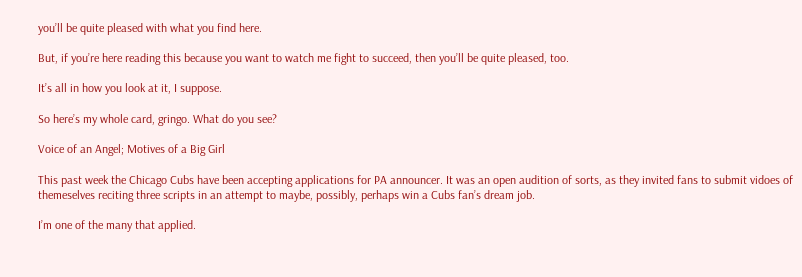you’ll be quite pleased with what you find here.

But, if you’re here reading this because you want to watch me fight to succeed, then you’ll be quite pleased, too.

It’s all in how you look at it, I suppose.

So here’s my whole card, gringo. What do you see?

Voice of an Angel; Motives of a Big Girl

This past week the Chicago Cubs have been accepting applications for PA announcer. It was an open audition of sorts, as they invited fans to submit vidoes of themeselves reciting three scripts in an attempt to maybe, possibly, perhaps win a Cubs fan’s dream job.

I’m one of the many that applied.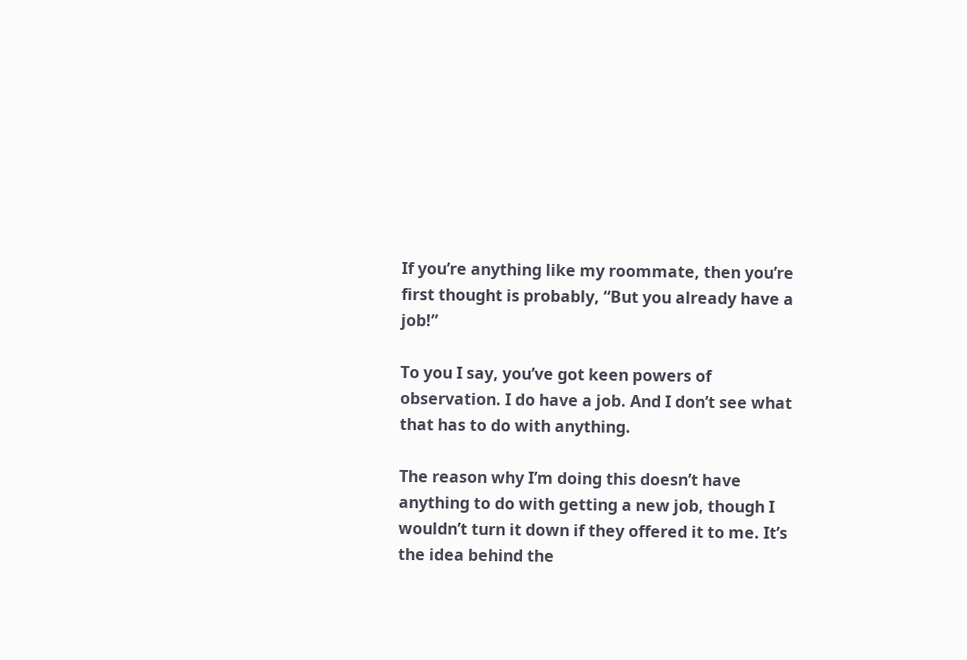If you’re anything like my roommate, then you’re first thought is probably, “But you already have a job!”

To you I say, you’ve got keen powers of observation. I do have a job. And I don’t see what that has to do with anything.

The reason why I’m doing this doesn’t have anything to do with getting a new job, though I wouldn’t turn it down if they offered it to me. It’s the idea behind the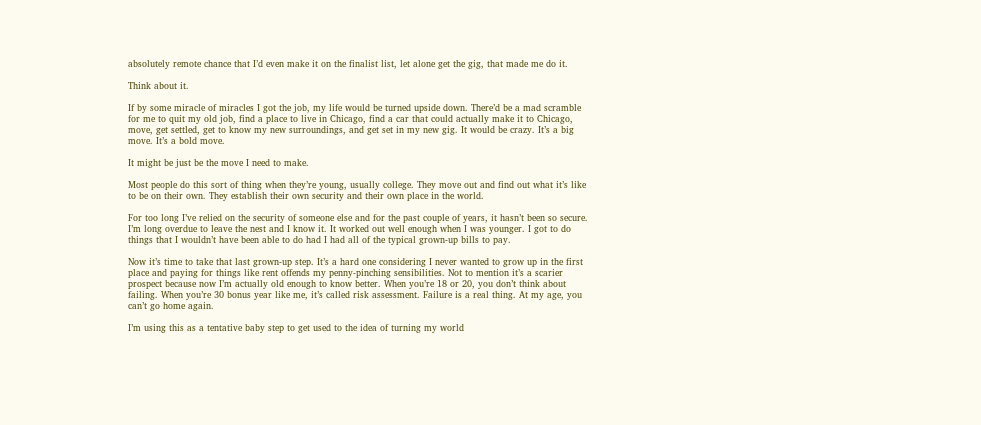absolutely remote chance that I’d even make it on the finalist list, let alone get the gig, that made me do it.

Think about it.

If by some miracle of miracles I got the job, my life would be turned upside down. There’d be a mad scramble for me to quit my old job, find a place to live in Chicago, find a car that could actually make it to Chicago, move, get settled, get to know my new surroundings, and get set in my new gig. It would be crazy. It’s a big move. It’s a bold move.

It might be just be the move I need to make.

Most people do this sort of thing when they’re young, usually college. They move out and find out what it’s like to be on their own. They establish their own security and their own place in the world.

For too long I’ve relied on the security of someone else and for the past couple of years, it hasn’t been so secure. I’m long overdue to leave the nest and I know it. It worked out well enough when I was younger. I got to do things that I wouldn’t have been able to do had I had all of the typical grown-up bills to pay.

Now it’s time to take that last grown-up step. It’s a hard one considering I never wanted to grow up in the first place and paying for things like rent offends my penny-pinching sensibilities. Not to mention it’s a scarier prospect because now I’m actually old enough to know better. When you’re 18 or 20, you don’t think about failing. When you’re 30 bonus year like me, it’s called risk assessment. Failure is a real thing. At my age, you can’t go home again.

I’m using this as a tentative baby step to get used to the idea of turning my world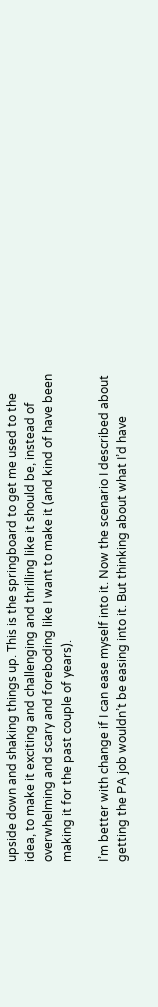upside down and shaking things up. This is the springboard to get me used to the idea, to make it exciting and challenging and thrilling like it should be, instead of overwhelming and scary and foreboding like I want to make it (and kind of have been making it for the past couple of years).

I’m better with change if I can ease myself into it. Now the scenario I described about getting the PA job wouldn’t be easing into it. But thinking about what I’d have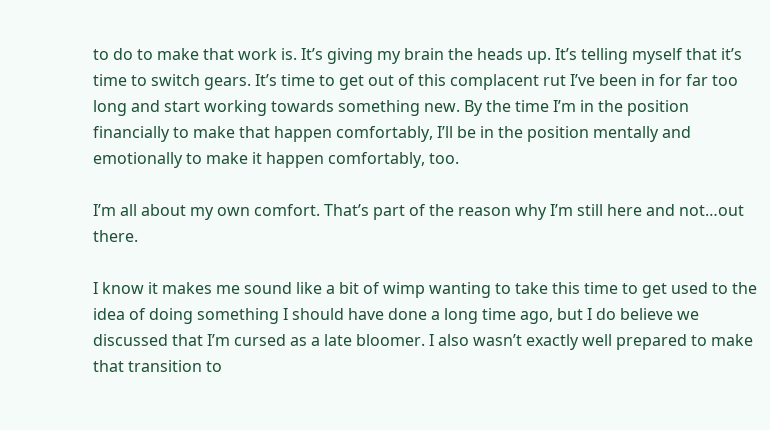to do to make that work is. It’s giving my brain the heads up. It’s telling myself that it’s time to switch gears. It’s time to get out of this complacent rut I’ve been in for far too long and start working towards something new. By the time I’m in the position financially to make that happen comfortably, I’ll be in the position mentally and emotionally to make it happen comfortably, too.

I’m all about my own comfort. That’s part of the reason why I’m still here and not…out there.

I know it makes me sound like a bit of wimp wanting to take this time to get used to the idea of doing something I should have done a long time ago, but I do believe we discussed that I’m cursed as a late bloomer. I also wasn’t exactly well prepared to make that transition to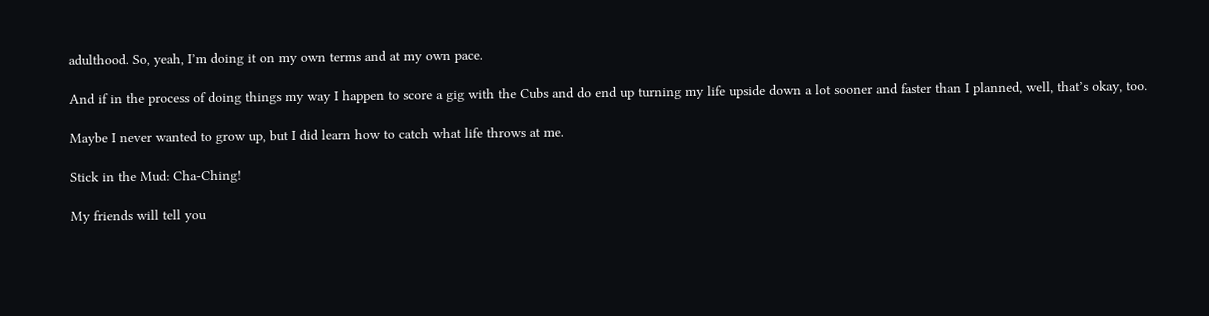adulthood. So, yeah, I’m doing it on my own terms and at my own pace.

And if in the process of doing things my way I happen to score a gig with the Cubs and do end up turning my life upside down a lot sooner and faster than I planned, well, that’s okay, too.

Maybe I never wanted to grow up, but I did learn how to catch what life throws at me.

Stick in the Mud: Cha-Ching!

My friends will tell you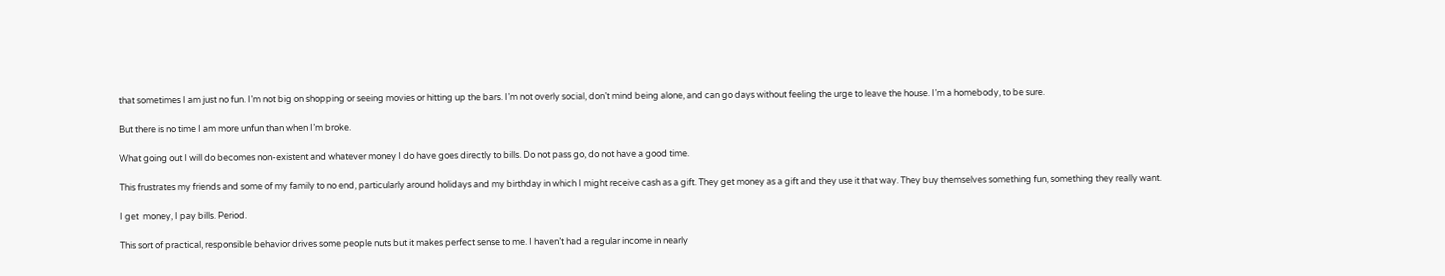that sometimes I am just no fun. I’m not big on shopping or seeing movies or hitting up the bars. I’m not overly social, don’t mind being alone, and can go days without feeling the urge to leave the house. I’m a homebody, to be sure.

But there is no time I am more unfun than when I’m broke.

What going out I will do becomes non-existent and whatever money I do have goes directly to bills. Do not pass go, do not have a good time.

This frustrates my friends and some of my family to no end, particularly around holidays and my birthday in which I might receive cash as a gift. They get money as a gift and they use it that way. They buy themselves something fun, something they really want.

I get  money, I pay bills. Period.

This sort of practical, responsible behavior drives some people nuts but it makes perfect sense to me. I haven’t had a regular income in nearly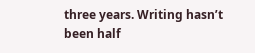three years. Writing hasn’t been half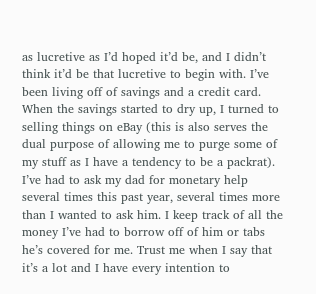as lucretive as I’d hoped it’d be, and I didn’t think it’d be that lucretive to begin with. I’ve been living off of savings and a credit card. When the savings started to dry up, I turned to selling things on eBay (this is also serves the dual purpose of allowing me to purge some of my stuff as I have a tendency to be a packrat). I’ve had to ask my dad for monetary help several times this past year, several times more than I wanted to ask him. I keep track of all the money I’ve had to borrow off of him or tabs he’s covered for me. Trust me when I say that it’s a lot and I have every intention to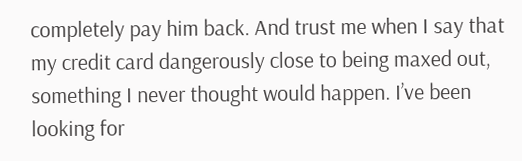completely pay him back. And trust me when I say that my credit card dangerously close to being maxed out, something I never thought would happen. I’ve been looking for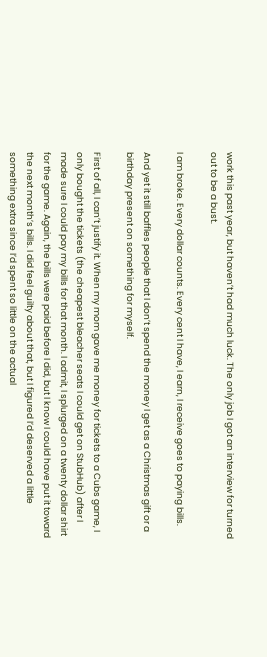work this past year, but haven’t had much luck. The only job I got an interview for turned out to be a bust.

I am broke. Every dollar counts. Every cent I have, I earn, I receive goes to paying bills.

And yet it still baffles people that I don’t spend the money I get as a Christmas gift or a birthday present on something for myself.

First of all, I can’t justify it. When my mom gave me money for tickets to a Cubs game, I only bought the tickets (the cheapest bleacher seats I could get on StubHub) after I made sure I could pay my bills for that month. I admit, I splurged on a twenty dollar shirt for the game. Again, the bills were paid before I did, but I know I could have put it toward the next month’s bills. I did feel guilty about that, but I figured I’d deserved a little something extra since I’d spent so little on the actual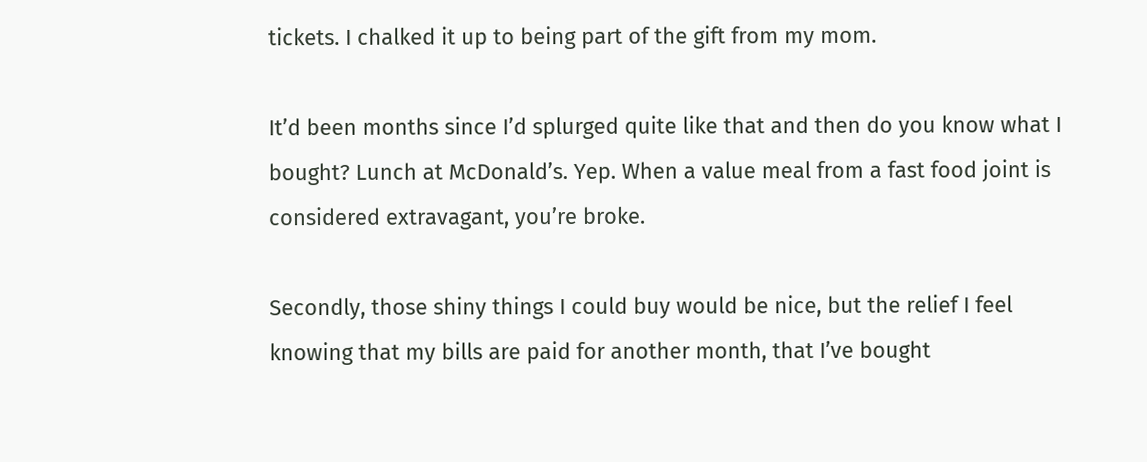tickets. I chalked it up to being part of the gift from my mom.

It’d been months since I’d splurged quite like that and then do you know what I bought? Lunch at McDonald’s. Yep. When a value meal from a fast food joint is considered extravagant, you’re broke.

Secondly, those shiny things I could buy would be nice, but the relief I feel knowing that my bills are paid for another month, that I’ve bought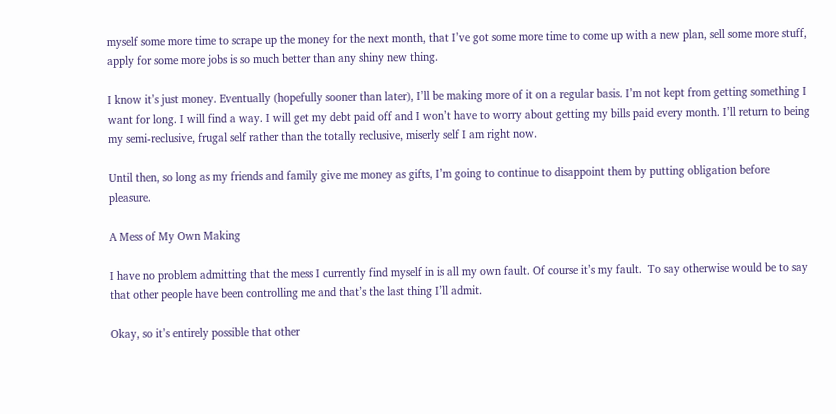myself some more time to scrape up the money for the next month, that I’ve got some more time to come up with a new plan, sell some more stuff, apply for some more jobs is so much better than any shiny new thing.

I know it’s just money. Eventually (hopefully sooner than later), I’ll be making more of it on a regular basis. I’m not kept from getting something I want for long. I will find a way. I will get my debt paid off and I won’t have to worry about getting my bills paid every month. I’ll return to being my semi-reclusive, frugal self rather than the totally reclusive, miserly self I am right now.

Until then, so long as my friends and family give me money as gifts, I’m going to continue to disappoint them by putting obligation before pleasure.

A Mess of My Own Making

I have no problem admitting that the mess I currently find myself in is all my own fault. Of course it’s my fault.  To say otherwise would be to say that other people have been controlling me and that’s the last thing I’ll admit.

Okay, so it’s entirely possible that other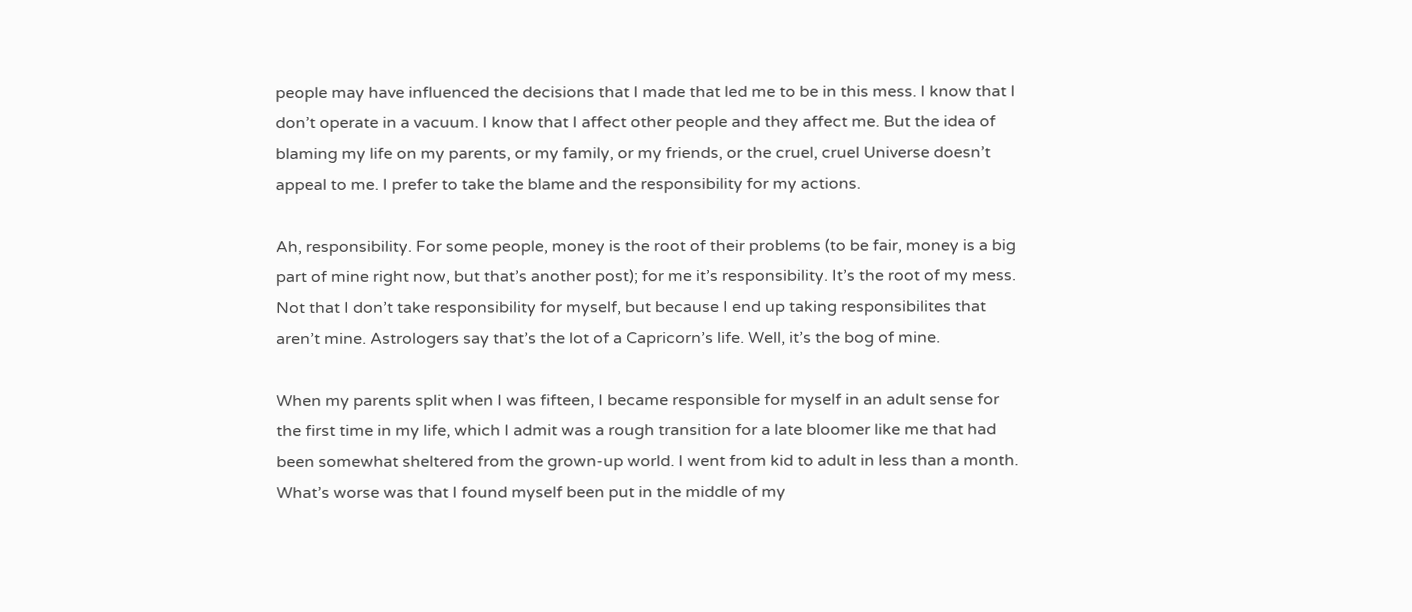people may have influenced the decisions that I made that led me to be in this mess. I know that I don’t operate in a vacuum. I know that I affect other people and they affect me. But the idea of blaming my life on my parents, or my family, or my friends, or the cruel, cruel Universe doesn’t appeal to me. I prefer to take the blame and the responsibility for my actions.

Ah, responsibility. For some people, money is the root of their problems (to be fair, money is a big part of mine right now, but that’s another post); for me it’s responsibility. It’s the root of my mess. Not that I don’t take responsibility for myself, but because I end up taking responsibilites that aren’t mine. Astrologers say that’s the lot of a Capricorn’s life. Well, it’s the bog of mine.

When my parents split when I was fifteen, I became responsible for myself in an adult sense for the first time in my life, which I admit was a rough transition for a late bloomer like me that had been somewhat sheltered from the grown-up world. I went from kid to adult in less than a month. What’s worse was that I found myself been put in the middle of my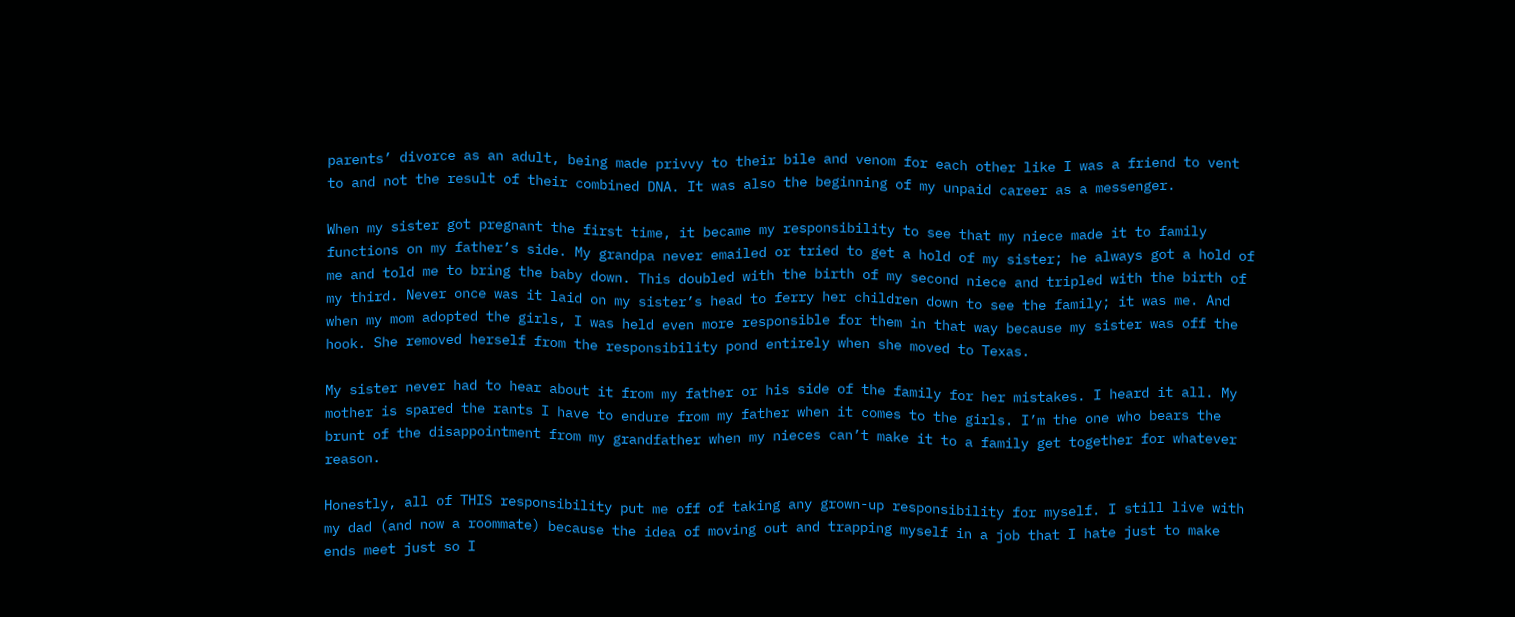parents’ divorce as an adult, being made privvy to their bile and venom for each other like I was a friend to vent to and not the result of their combined DNA. It was also the beginning of my unpaid career as a messenger.

When my sister got pregnant the first time, it became my responsibility to see that my niece made it to family functions on my father’s side. My grandpa never emailed or tried to get a hold of my sister; he always got a hold of me and told me to bring the baby down. This doubled with the birth of my second niece and tripled with the birth of my third. Never once was it laid on my sister’s head to ferry her children down to see the family; it was me. And when my mom adopted the girls, I was held even more responsible for them in that way because my sister was off the hook. She removed herself from the responsibility pond entirely when she moved to Texas.

My sister never had to hear about it from my father or his side of the family for her mistakes. I heard it all. My mother is spared the rants I have to endure from my father when it comes to the girls. I’m the one who bears the brunt of the disappointment from my grandfather when my nieces can’t make it to a family get together for whatever reason.

Honestly, all of THIS responsibility put me off of taking any grown-up responsibility for myself. I still live with my dad (and now a roommate) because the idea of moving out and trapping myself in a job that I hate just to make ends meet just so I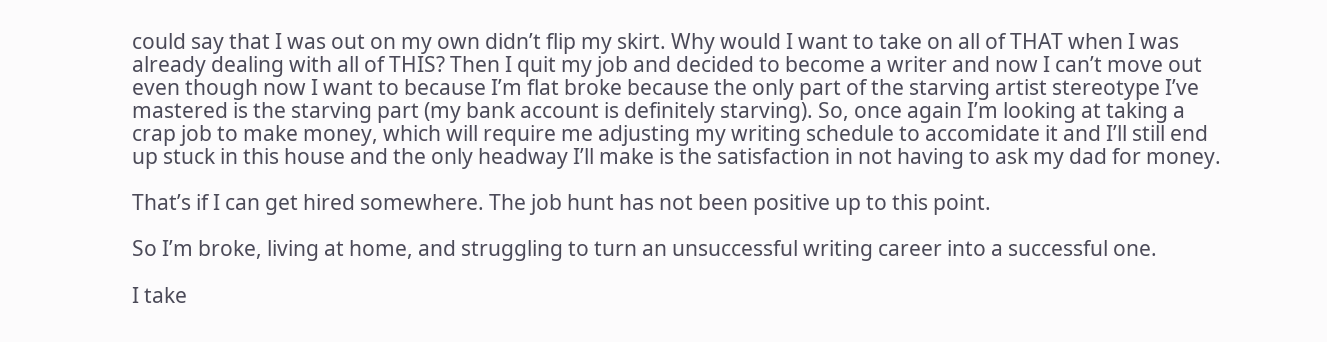could say that I was out on my own didn’t flip my skirt. Why would I want to take on all of THAT when I was already dealing with all of THIS? Then I quit my job and decided to become a writer and now I can’t move out even though now I want to because I’m flat broke because the only part of the starving artist stereotype I’ve mastered is the starving part (my bank account is definitely starving). So, once again I’m looking at taking a crap job to make money, which will require me adjusting my writing schedule to accomidate it and I’ll still end up stuck in this house and the only headway I’ll make is the satisfaction in not having to ask my dad for money.

That’s if I can get hired somewhere. The job hunt has not been positive up to this point.

So I’m broke, living at home, and struggling to turn an unsuccessful writing career into a successful one.

I take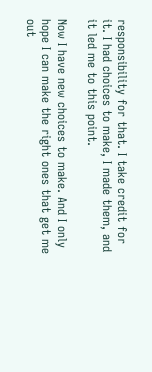responsibility for that. I take credit for it. I had choices to make, I made them, and it led me to this point.

Now I have new choices to make. And I only hope I can make the right ones that get me out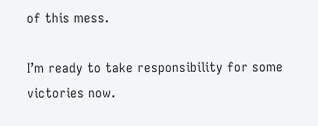of this mess.

I’m ready to take responsibility for some victories now.